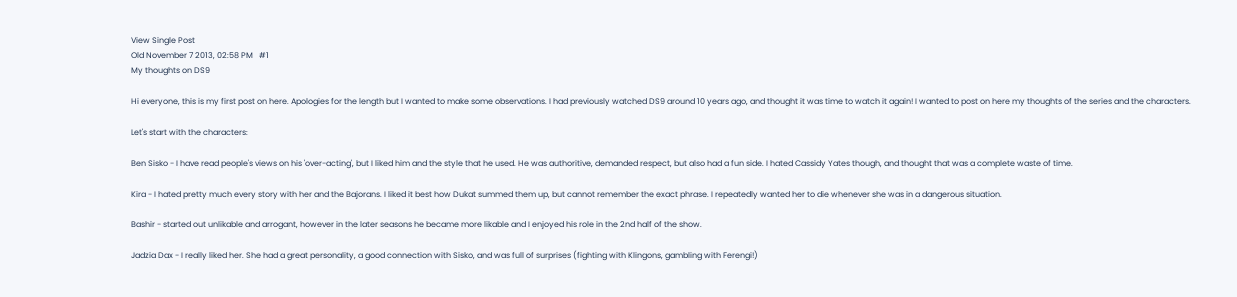View Single Post
Old November 7 2013, 02:58 PM   #1
My thoughts on DS9

Hi everyone, this is my first post on here. Apologies for the length but I wanted to make some observations. I had previously watched DS9 around 10 years ago, and thought it was time to watch it again! I wanted to post on here my thoughts of the series and the characters.

Let's start with the characters:

Ben Sisko - I have read people's views on his 'over-acting', but I liked him and the style that he used. He was authoritive, demanded respect, but also had a fun side. I hated Cassidy Yates though, and thought that was a complete waste of time.

Kira - I hated pretty much every story with her and the Bajorans. I liked it best how Dukat summed them up, but cannot remember the exact phrase. I repeatedly wanted her to die whenever she was in a dangerous situation.

Bashir - started out unlikable and arrogant, however in the later seasons he became more likable and I enjoyed his role in the 2nd half of the show.

Jadzia Dax - I really liked her. She had a great personality, a good connection with Sisko, and was full of surprises (fighting with Klingons, gambling with Ferengi!)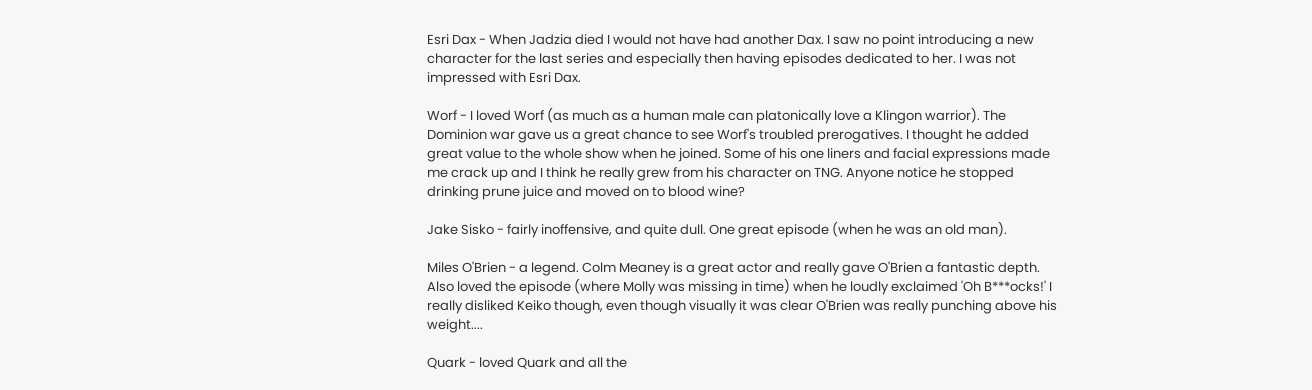Esri Dax - When Jadzia died I would not have had another Dax. I saw no point introducing a new character for the last series and especially then having episodes dedicated to her. I was not impressed with Esri Dax.

Worf - I loved Worf (as much as a human male can platonically love a Klingon warrior). The Dominion war gave us a great chance to see Worf's troubled prerogatives. I thought he added great value to the whole show when he joined. Some of his one liners and facial expressions made me crack up and I think he really grew from his character on TNG. Anyone notice he stopped drinking prune juice and moved on to blood wine?

Jake Sisko - fairly inoffensive, and quite dull. One great episode (when he was an old man).

Miles O'Brien - a legend. Colm Meaney is a great actor and really gave O'Brien a fantastic depth. Also loved the episode (where Molly was missing in time) when he loudly exclaimed 'Oh B***ocks!' I really disliked Keiko though, even though visually it was clear O'Brien was really punching above his weight....

Quark - loved Quark and all the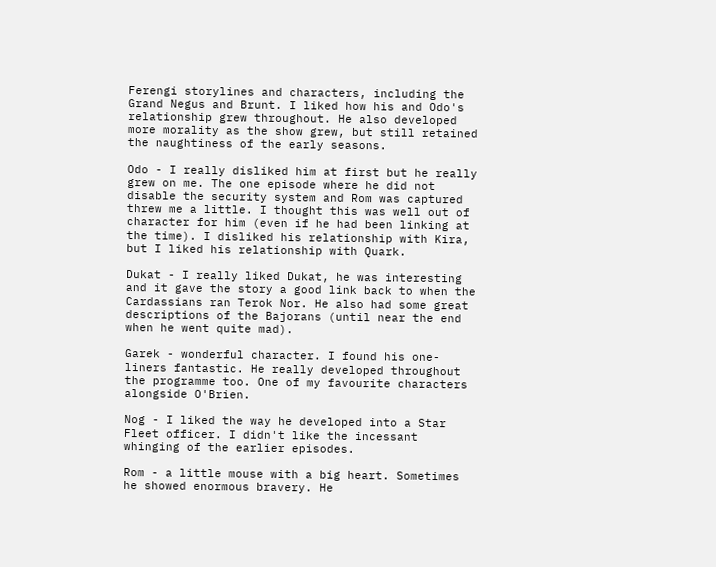Ferengi storylines and characters, including the Grand Negus and Brunt. I liked how his and Odo's relationship grew throughout. He also developed more morality as the show grew, but still retained the naughtiness of the early seasons.

Odo - I really disliked him at first but he really grew on me. The one episode where he did not disable the security system and Rom was captured threw me a little. I thought this was well out of character for him (even if he had been linking at the time). I disliked his relationship with Kira, but I liked his relationship with Quark.

Dukat - I really liked Dukat, he was interesting and it gave the story a good link back to when the Cardassians ran Terok Nor. He also had some great descriptions of the Bajorans (until near the end when he went quite mad).

Garek - wonderful character. I found his one-liners fantastic. He really developed throughout the programme too. One of my favourite characters alongside O'Brien.

Nog - I liked the way he developed into a Star Fleet officer. I didn't like the incessant whinging of the earlier episodes.

Rom - a little mouse with a big heart. Sometimes he showed enormous bravery. He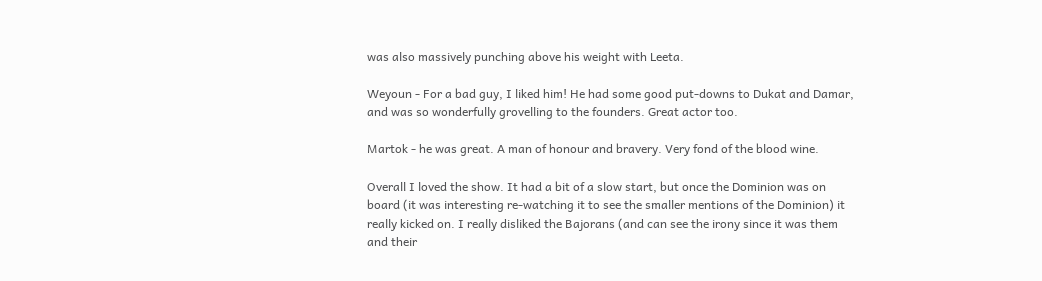was also massively punching above his weight with Leeta.

Weyoun - For a bad guy, I liked him! He had some good put-downs to Dukat and Damar, and was so wonderfully grovelling to the founders. Great actor too.

Martok - he was great. A man of honour and bravery. Very fond of the blood wine.

Overall I loved the show. It had a bit of a slow start, but once the Dominion was on board (it was interesting re-watching it to see the smaller mentions of the Dominion) it really kicked on. I really disliked the Bajorans (and can see the irony since it was them and their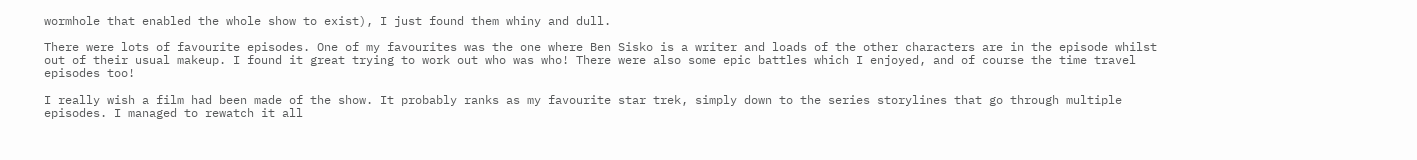wormhole that enabled the whole show to exist), I just found them whiny and dull.

There were lots of favourite episodes. One of my favourites was the one where Ben Sisko is a writer and loads of the other characters are in the episode whilst out of their usual makeup. I found it great trying to work out who was who! There were also some epic battles which I enjoyed, and of course the time travel episodes too!

I really wish a film had been made of the show. It probably ranks as my favourite star trek, simply down to the series storylines that go through multiple episodes. I managed to rewatch it all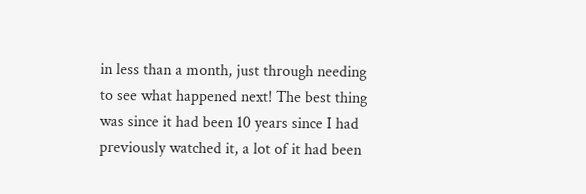in less than a month, just through needing to see what happened next! The best thing was since it had been 10 years since I had previously watched it, a lot of it had been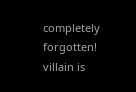completely forgotten!
villain is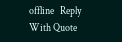offline   Reply With Quote